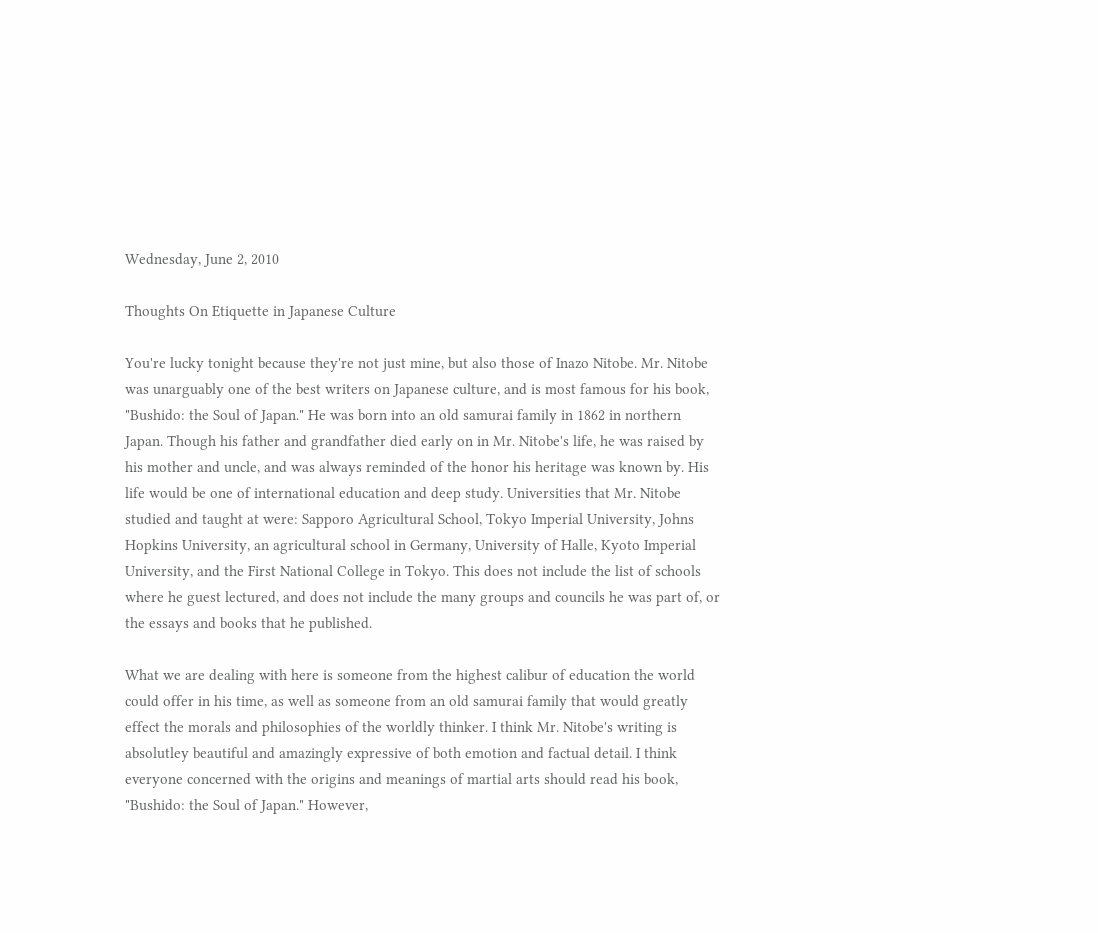Wednesday, June 2, 2010

Thoughts On Etiquette in Japanese Culture

You're lucky tonight because they're not just mine, but also those of Inazo Nitobe. Mr. Nitobe was unarguably one of the best writers on Japanese culture, and is most famous for his book, "Bushido: the Soul of Japan." He was born into an old samurai family in 1862 in northern Japan. Though his father and grandfather died early on in Mr. Nitobe's life, he was raised by his mother and uncle, and was always reminded of the honor his heritage was known by. His life would be one of international education and deep study. Universities that Mr. Nitobe studied and taught at were: Sapporo Agricultural School, Tokyo Imperial University, Johns Hopkins University, an agricultural school in Germany, University of Halle, Kyoto Imperial University, and the First National College in Tokyo. This does not include the list of schools where he guest lectured, and does not include the many groups and councils he was part of, or the essays and books that he published.

What we are dealing with here is someone from the highest calibur of education the world could offer in his time, as well as someone from an old samurai family that would greatly effect the morals and philosophies of the worldly thinker. I think Mr. Nitobe's writing is absolutley beautiful and amazingly expressive of both emotion and factual detail. I think everyone concerned with the origins and meanings of martial arts should read his book, "Bushido: the Soul of Japan." However,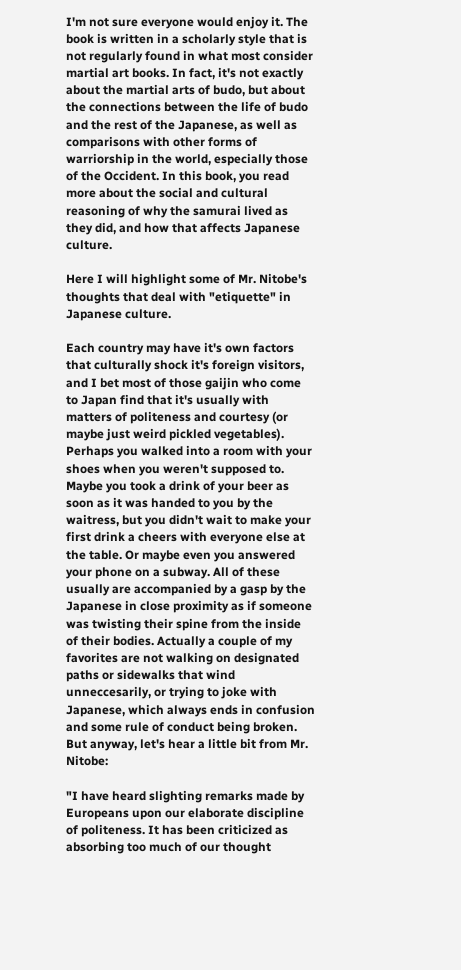I'm not sure everyone would enjoy it. The book is written in a scholarly style that is not regularly found in what most consider martial art books. In fact, it's not exactly about the martial arts of budo, but about the connections between the life of budo and the rest of the Japanese, as well as comparisons with other forms of warriorship in the world, especially those of the Occident. In this book, you read more about the social and cultural reasoning of why the samurai lived as they did, and how that affects Japanese culture.

Here I will highlight some of Mr. Nitobe's thoughts that deal with "etiquette" in Japanese culture.

Each country may have it's own factors that culturally shock it's foreign visitors, and I bet most of those gaijin who come to Japan find that it's usually with matters of politeness and courtesy (or maybe just weird pickled vegetables). Perhaps you walked into a room with your shoes when you weren't supposed to. Maybe you took a drink of your beer as soon as it was handed to you by the waitress, but you didn't wait to make your first drink a cheers with everyone else at the table. Or maybe even you answered your phone on a subway. All of these usually are accompanied by a gasp by the Japanese in close proximity as if someone was twisting their spine from the inside of their bodies. Actually a couple of my favorites are not walking on designated paths or sidewalks that wind unneccesarily, or trying to joke with Japanese, which always ends in confusion and some rule of conduct being broken. But anyway, let's hear a little bit from Mr. Nitobe:

"I have heard slighting remarks made by Europeans upon our elaborate discipline of politeness. It has been criticized as absorbing too much of our thought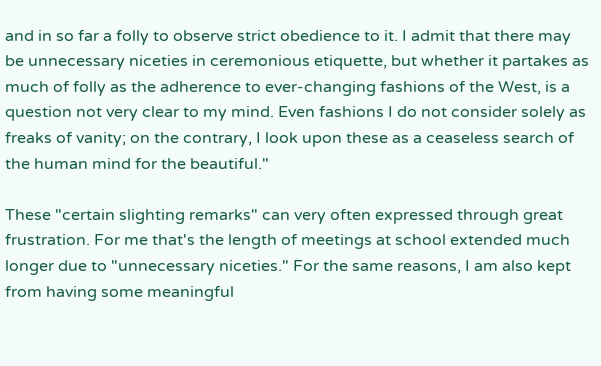and in so far a folly to observe strict obedience to it. I admit that there may be unnecessary niceties in ceremonious etiquette, but whether it partakes as much of folly as the adherence to ever-changing fashions of the West, is a question not very clear to my mind. Even fashions I do not consider solely as freaks of vanity; on the contrary, I look upon these as a ceaseless search of the human mind for the beautiful."

These "certain slighting remarks" can very often expressed through great frustration. For me that's the length of meetings at school extended much longer due to "unnecessary niceties." For the same reasons, I am also kept from having some meaningful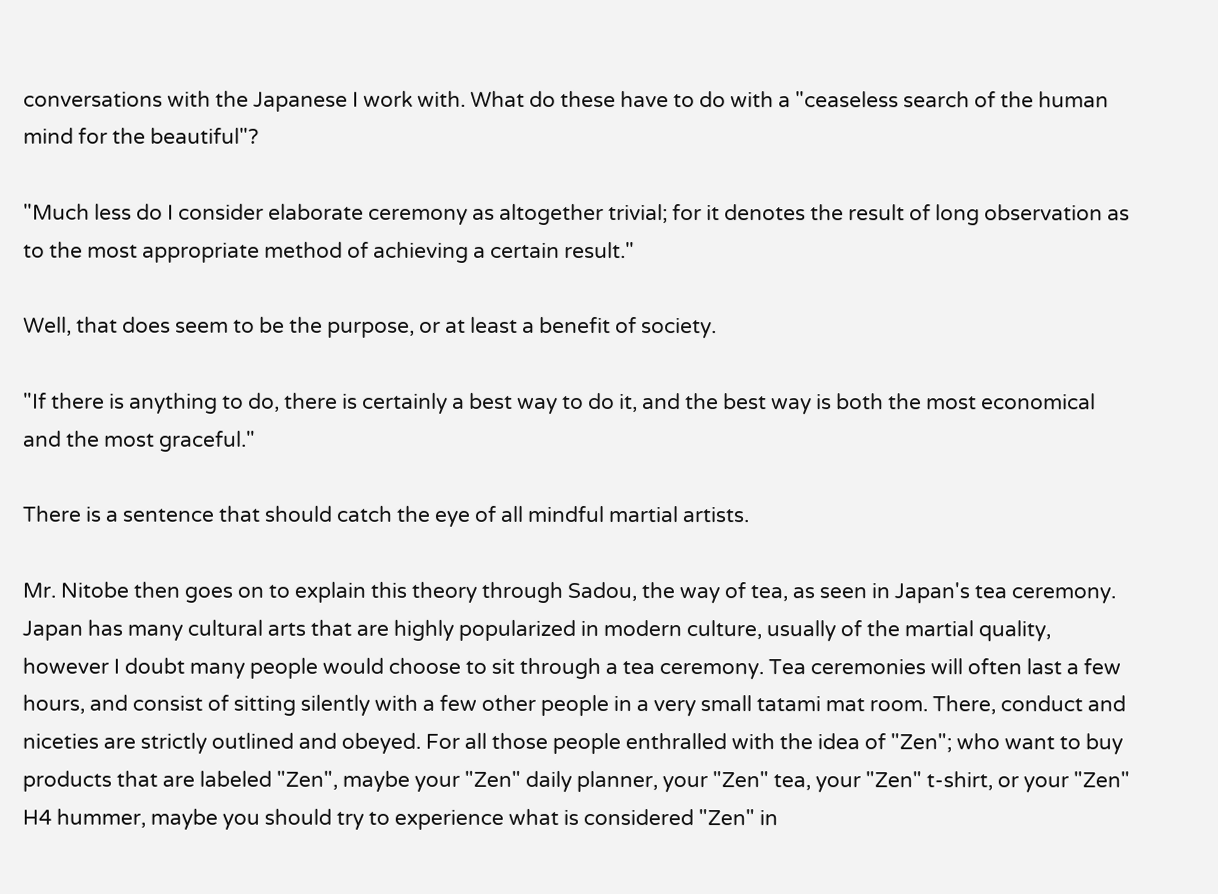conversations with the Japanese I work with. What do these have to do with a "ceaseless search of the human mind for the beautiful"?

"Much less do I consider elaborate ceremony as altogether trivial; for it denotes the result of long observation as to the most appropriate method of achieving a certain result."

Well, that does seem to be the purpose, or at least a benefit of society.

"If there is anything to do, there is certainly a best way to do it, and the best way is both the most economical and the most graceful."

There is a sentence that should catch the eye of all mindful martial artists.

Mr. Nitobe then goes on to explain this theory through Sadou, the way of tea, as seen in Japan's tea ceremony. Japan has many cultural arts that are highly popularized in modern culture, usually of the martial quality, however I doubt many people would choose to sit through a tea ceremony. Tea ceremonies will often last a few hours, and consist of sitting silently with a few other people in a very small tatami mat room. There, conduct and niceties are strictly outlined and obeyed. For all those people enthralled with the idea of "Zen"; who want to buy products that are labeled "Zen", maybe your "Zen" daily planner, your "Zen" tea, your "Zen" t-shirt, or your "Zen" H4 hummer, maybe you should try to experience what is considered "Zen" in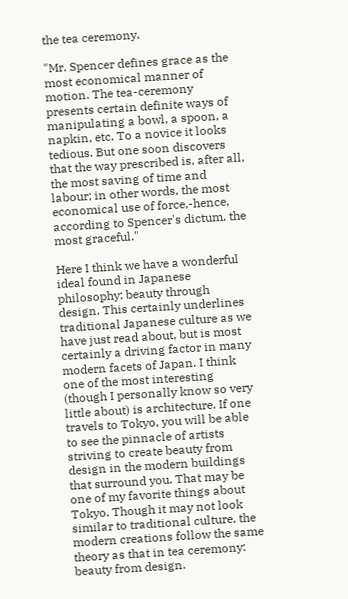the tea ceremony.

"Mr. Spencer defines grace as the most economical manner of motion. The tea-ceremony presents certain definite ways of manipulating a bowl, a spoon, a napkin, etc. To a novice it looks tedious. But one soon discovers that the way prescribed is, after all, the most saving of time and labour; in other words, the most economical use of force,-hence, according to Spencer's dictum, the most graceful."

Here I think we have a wonderful ideal found in Japanese philosophy: beauty through design. This certainly underlines traditional Japanese culture as we have just read about, but is most certainly a driving factor in many modern facets of Japan. I think one of the most interesting (though I personally know so very little about) is architecture. If one travels to Tokyo, you will be able to see the pinnacle of artists striving to create beauty from design in the modern buildings that surround you. That may be one of my favorite things about Tokyo. Though it may not look similar to traditional culture, the modern creations follow the same theory as that in tea ceremony: beauty from design.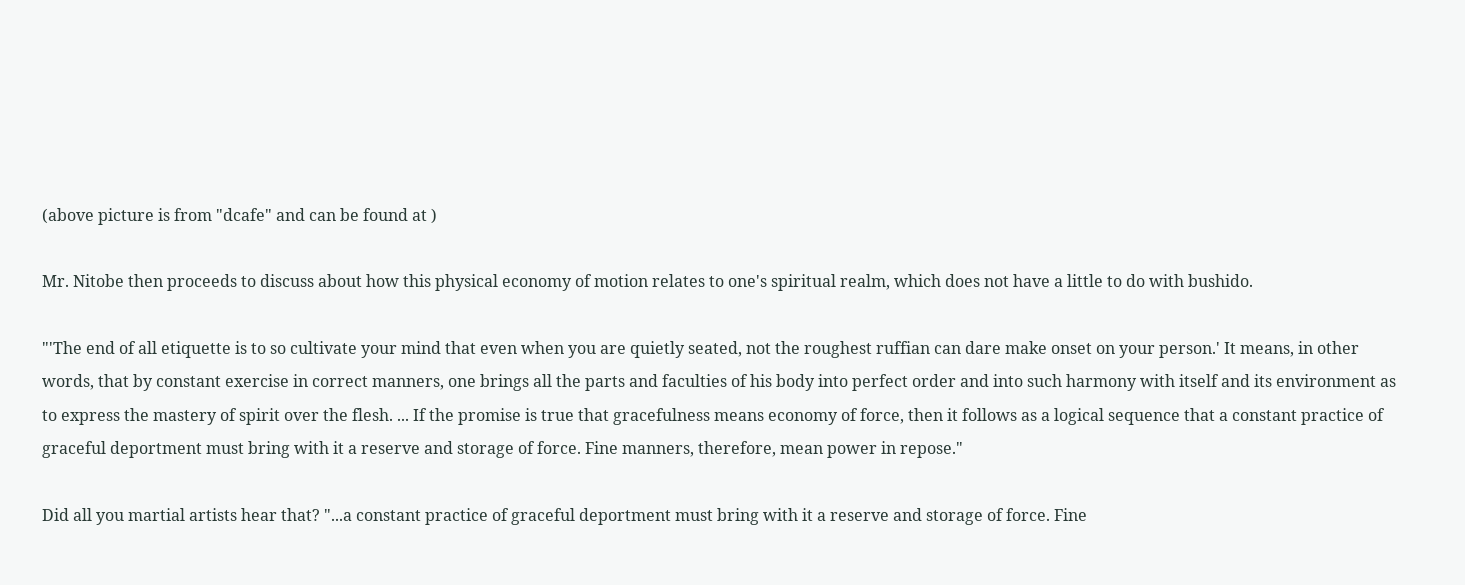(above picture is from "dcafe" and can be found at )

Mr. Nitobe then proceeds to discuss about how this physical economy of motion relates to one's spiritual realm, which does not have a little to do with bushido.

"'The end of all etiquette is to so cultivate your mind that even when you are quietly seated, not the roughest ruffian can dare make onset on your person.' It means, in other words, that by constant exercise in correct manners, one brings all the parts and faculties of his body into perfect order and into such harmony with itself and its environment as to express the mastery of spirit over the flesh. ... If the promise is true that gracefulness means economy of force, then it follows as a logical sequence that a constant practice of graceful deportment must bring with it a reserve and storage of force. Fine manners, therefore, mean power in repose."

Did all you martial artists hear that? "...a constant practice of graceful deportment must bring with it a reserve and storage of force. Fine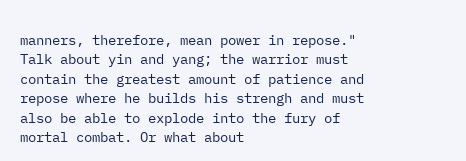manners, therefore, mean power in repose." Talk about yin and yang; the warrior must contain the greatest amount of patience and repose where he builds his strengh and must also be able to explode into the fury of mortal combat. Or what about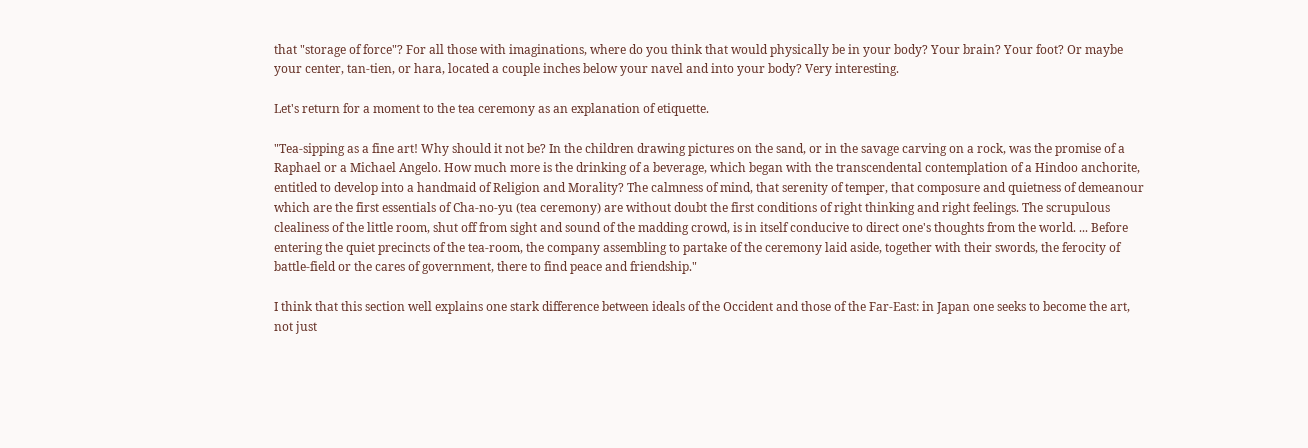that "storage of force"? For all those with imaginations, where do you think that would physically be in your body? Your brain? Your foot? Or maybe your center, tan-tien, or hara, located a couple inches below your navel and into your body? Very interesting.

Let's return for a moment to the tea ceremony as an explanation of etiquette.

"Tea-sipping as a fine art! Why should it not be? In the children drawing pictures on the sand, or in the savage carving on a rock, was the promise of a Raphael or a Michael Angelo. How much more is the drinking of a beverage, which began with the transcendental contemplation of a Hindoo anchorite, entitled to develop into a handmaid of Religion and Morality? The calmness of mind, that serenity of temper, that composure and quietness of demeanour which are the first essentials of Cha-no-yu (tea ceremony) are without doubt the first conditions of right thinking and right feelings. The scrupulous clealiness of the little room, shut off from sight and sound of the madding crowd, is in itself conducive to direct one's thoughts from the world. ... Before entering the quiet precincts of the tea-room, the company assembling to partake of the ceremony laid aside, together with their swords, the ferocity of battle-field or the cares of government, there to find peace and friendship."

I think that this section well explains one stark difference between ideals of the Occident and those of the Far-East: in Japan one seeks to become the art, not just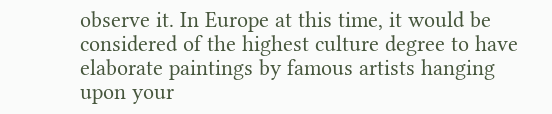observe it. In Europe at this time, it would be considered of the highest culture degree to have elaborate paintings by famous artists hanging upon your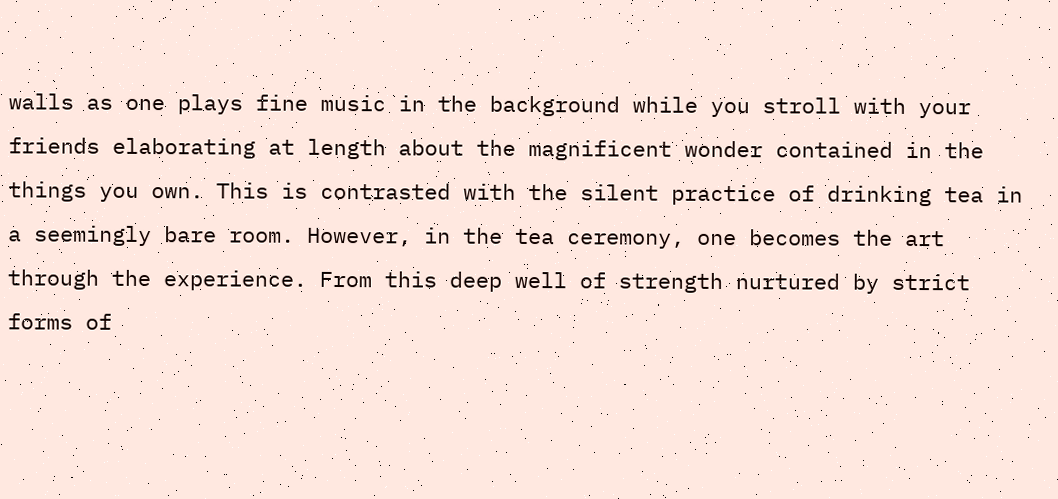walls as one plays fine music in the background while you stroll with your friends elaborating at length about the magnificent wonder contained in the things you own. This is contrasted with the silent practice of drinking tea in a seemingly bare room. However, in the tea ceremony, one becomes the art through the experience. From this deep well of strength nurtured by strict forms of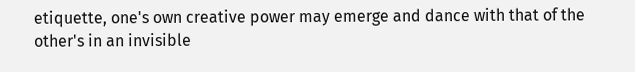etiquette, one's own creative power may emerge and dance with that of the other's in an invisible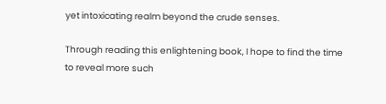yet intoxicating realm beyond the crude senses.

Through reading this enlightening book, I hope to find the time to reveal more such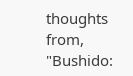thoughts from, "Bushido: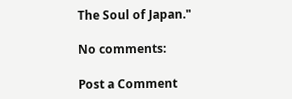The Soul of Japan."

No comments:

Post a Comment